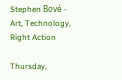Stephen Bové - Art, Technology, Right Action

Thursday,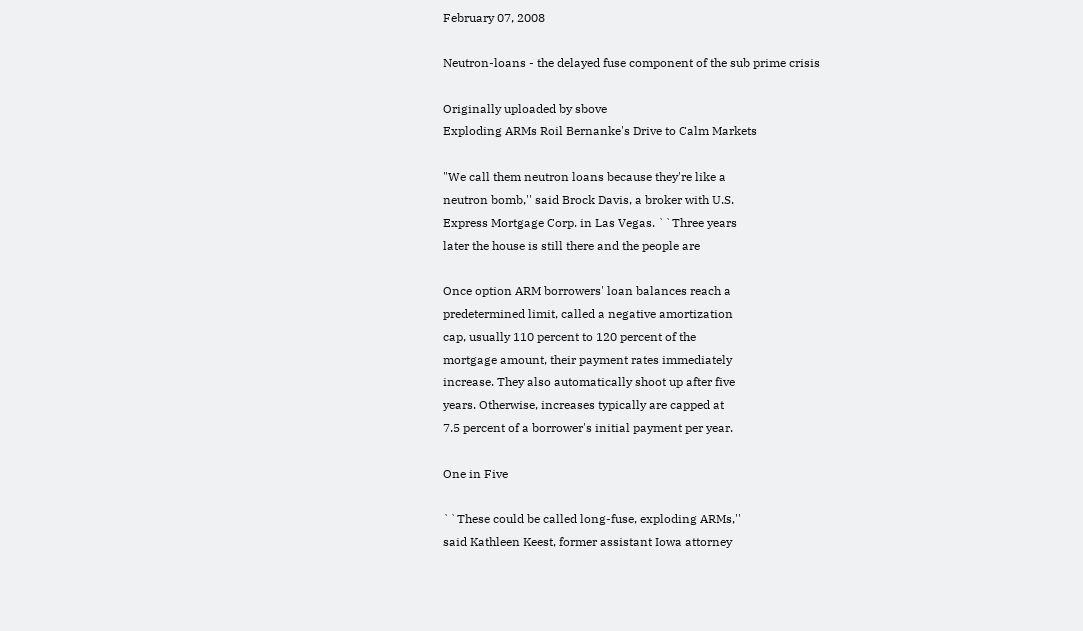February 07, 2008

Neutron-loans - the delayed fuse component of the sub prime crisis

Originally uploaded by sbove
Exploding ARMs Roil Bernanke's Drive to Calm Markets

"We call them neutron loans because they're like a
neutron bomb,'' said Brock Davis, a broker with U.S.
Express Mortgage Corp. in Las Vegas. ``Three years
later the house is still there and the people are

Once option ARM borrowers' loan balances reach a
predetermined limit, called a negative amortization
cap, usually 110 percent to 120 percent of the
mortgage amount, their payment rates immediately
increase. They also automatically shoot up after five
years. Otherwise, increases typically are capped at
7.5 percent of a borrower's initial payment per year.

One in Five

``These could be called long-fuse, exploding ARMs,''
said Kathleen Keest, former assistant Iowa attorney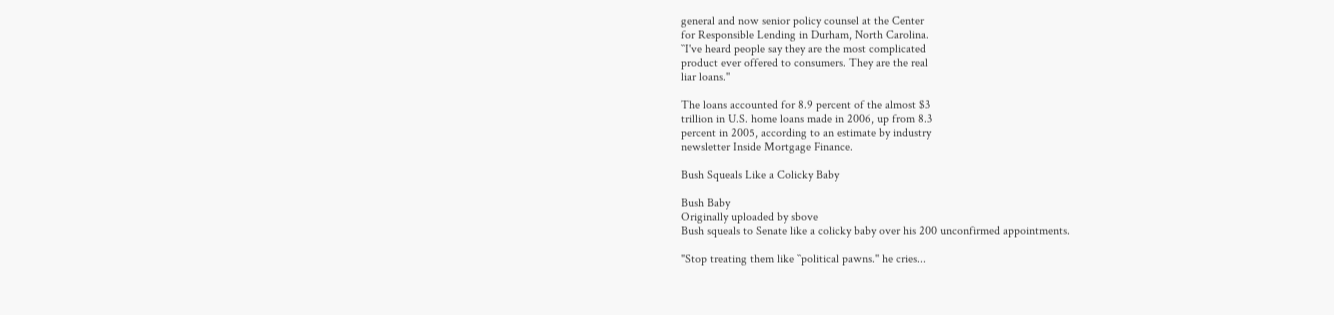general and now senior policy counsel at the Center
for Responsible Lending in Durham, North Carolina.
``I've heard people say they are the most complicated
product ever offered to consumers. They are the real
liar loans.''

The loans accounted for 8.9 percent of the almost $3
trillion in U.S. home loans made in 2006, up from 8.3
percent in 2005, according to an estimate by industry
newsletter Inside Mortgage Finance.

Bush Squeals Like a Colicky Baby

Bush Baby
Originally uploaded by sbove
Bush squeals to Senate like a colicky baby over his 200 unconfirmed appointments.

"Stop treating them like ``political pawns.'' he cries...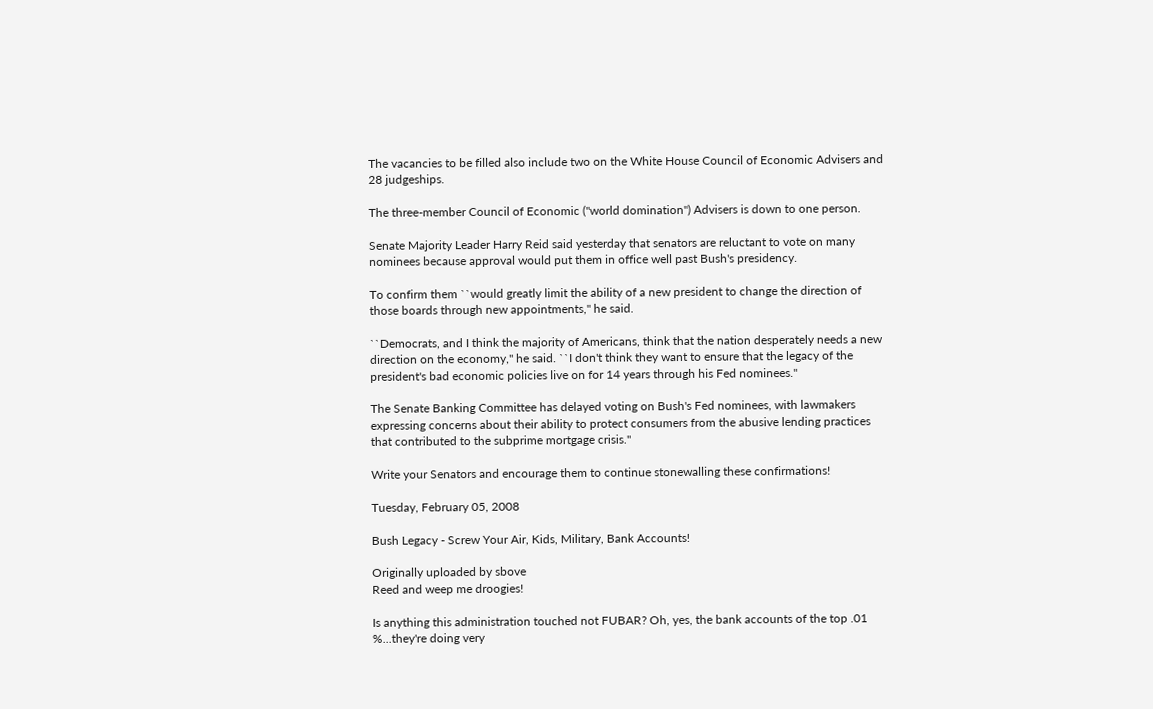The vacancies to be filled also include two on the White House Council of Economic Advisers and 28 judgeships.

The three-member Council of Economic ("world domination") Advisers is down to one person.

Senate Majority Leader Harry Reid said yesterday that senators are reluctant to vote on many nominees because approval would put them in office well past Bush's presidency.

To confirm them ``would greatly limit the ability of a new president to change the direction of those boards through new appointments,'' he said.

``Democrats, and I think the majority of Americans, think that the nation desperately needs a new direction on the economy,'' he said. ``I don't think they want to ensure that the legacy of the president's bad economic policies live on for 14 years through his Fed nominees.''

The Senate Banking Committee has delayed voting on Bush's Fed nominees, with lawmakers expressing concerns about their ability to protect consumers from the abusive lending practices that contributed to the subprime mortgage crisis."

Write your Senators and encourage them to continue stonewalling these confirmations!

Tuesday, February 05, 2008

Bush Legacy - Screw Your Air, Kids, Military, Bank Accounts!

Originally uploaded by sbove
Reed and weep me droogies!

Is anything this administration touched not FUBAR? Oh, yes, the bank accounts of the top .01 %...they're doing very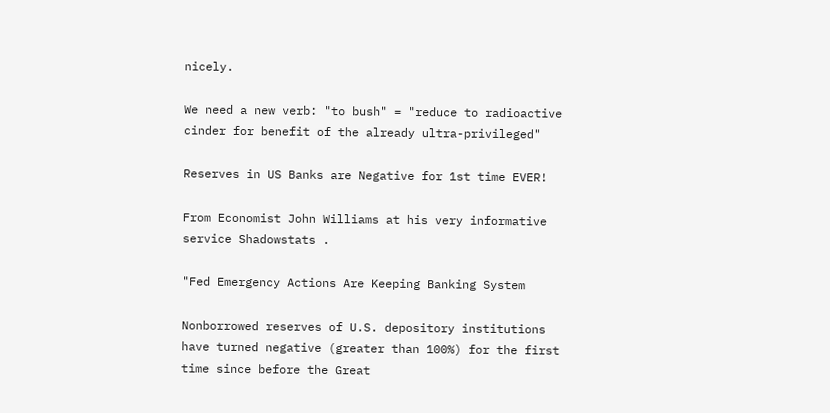nicely.

We need a new verb: "to bush" = "reduce to radioactive cinder for benefit of the already ultra-privileged"

Reserves in US Banks are Negative for 1st time EVER!

From Economist John Williams at his very informative service Shadowstats .

"Fed Emergency Actions Are Keeping Banking System

Nonborrowed reserves of U.S. depository institutions
have turned negative (greater than 100%) for the first
time since before the Great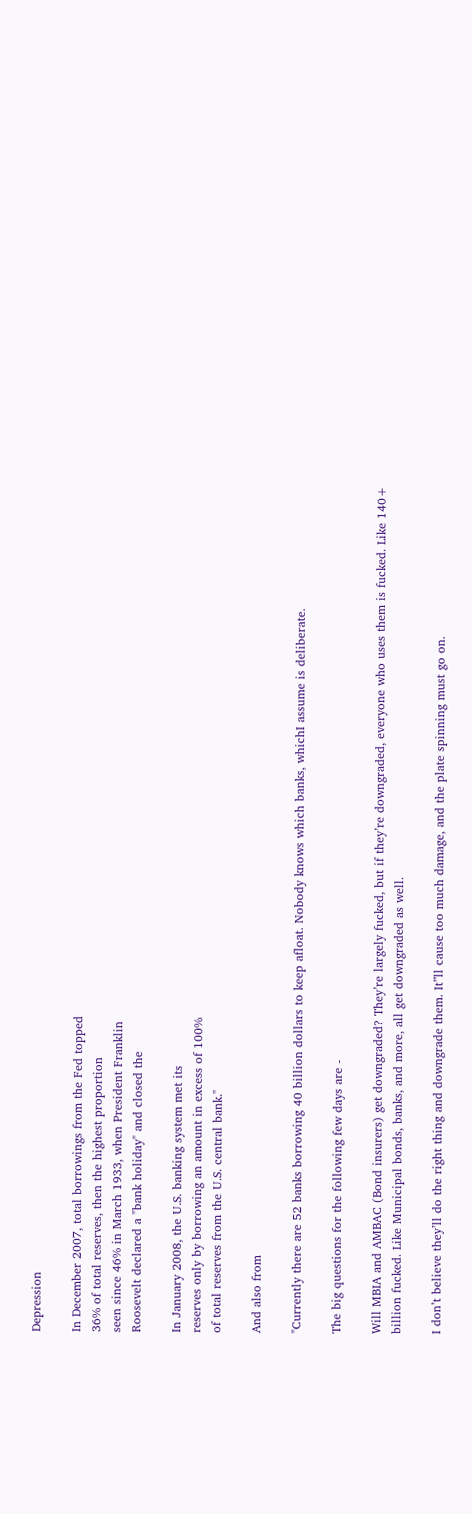Depression

In December 2007, total borrowings from the Fed topped
36% of total reserves, then the highest proportion
seen since 46% in March 1933, when President Franklin
Roosevelt declared a "bank holiday" and closed the

In January 2008, the U.S. banking system met its
reserves only by borrowing an amount in excess of 100%
of total reserves from the U.S. central bank."

And also from

"Currently there are 52 banks borrowing 40 billion dollars to keep afloat. Nobody knows which banks, whichI assume is deliberate.

The big questions for the following few days are -

Will MBIA and AMBAC (Bond insurers) get downgraded? They’re largely fucked, but if they’re downgraded, everyone who uses them is fucked. Like 140+ billion fucked. Like Municipal bonds, banks, and more, all get downgraded as well.

I don’t believe they’ll do the right thing and downgrade them. It”ll cause too much damage, and the plate spinning must go on.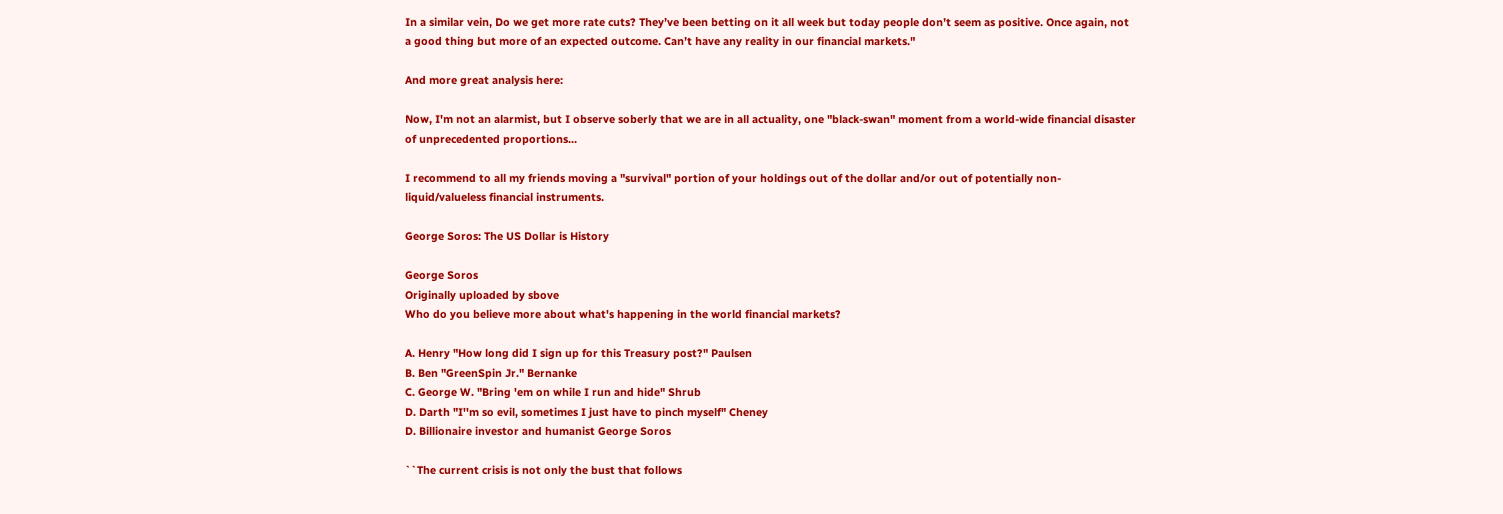In a similar vein, Do we get more rate cuts? They’ve been betting on it all week but today people don’t seem as positive. Once again, not a good thing but more of an expected outcome. Can’t have any reality in our financial markets."

And more great analysis here:

Now, I'm not an alarmist, but I observe soberly that we are in all actuality, one "black-swan" moment from a world-wide financial disaster of unprecedented proportions...

I recommend to all my friends moving a "survival" portion of your holdings out of the dollar and/or out of potentially non-liquid/valueless financial instruments.

George Soros: The US Dollar is History

George Soros
Originally uploaded by sbove
Who do you believe more about what's happening in the world financial markets?

A. Henry "How long did I sign up for this Treasury post?" Paulsen
B. Ben "GreenSpin Jr." Bernanke
C. George W. "Bring 'em on while I run and hide" Shrub
D. Darth "I''m so evil, sometimes I just have to pinch myself" Cheney
D. Billionaire investor and humanist George Soros

``The current crisis is not only the bust that follows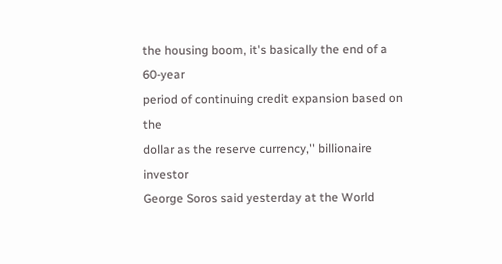the housing boom, it's basically the end of a 60-year
period of continuing credit expansion based on the
dollar as the reserve currency,'' billionaire investor
George Soros said yesterday at the World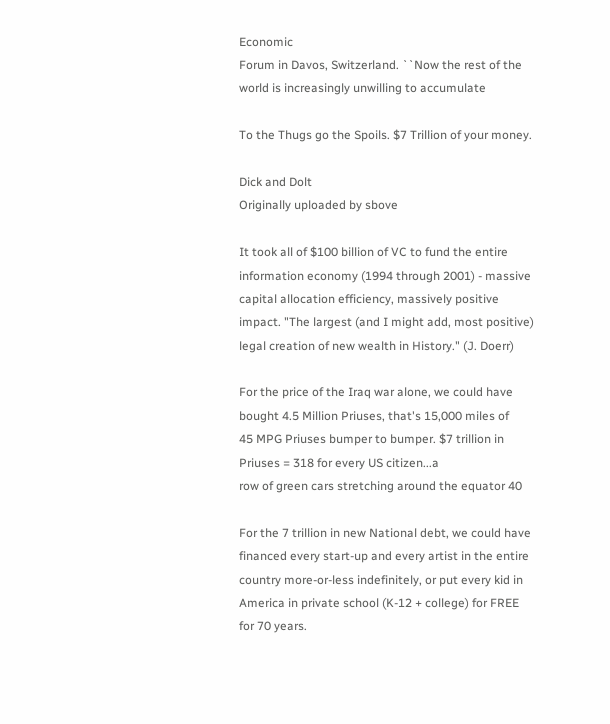Economic
Forum in Davos, Switzerland. ``Now the rest of the
world is increasingly unwilling to accumulate

To the Thugs go the Spoils. $7 Trillion of your money.

Dick and Dolt
Originally uploaded by sbove

It took all of $100 billion of VC to fund the entire
information economy (1994 through 2001) - massive
capital allocation efficiency, massively positive
impact. "The largest (and I might add, most positive)
legal creation of new wealth in History." (J. Doerr)

For the price of the Iraq war alone, we could have
bought 4.5 Million Priuses, that's 15,000 miles of
45 MPG Priuses bumper to bumper. $7 trillion in
Priuses = 318 for every US citizen...a
row of green cars stretching around the equator 40

For the 7 trillion in new National debt, we could have
financed every start-up and every artist in the entire
country more-or-less indefinitely, or put every kid in
America in private school (K-12 + college) for FREE
for 70 years.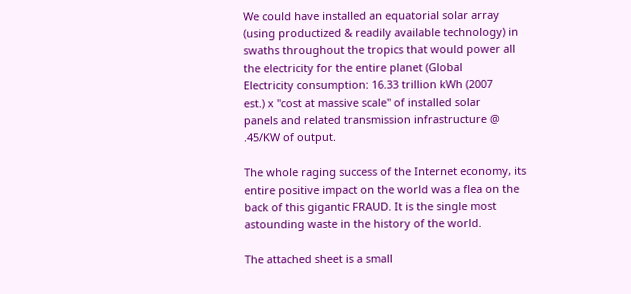We could have installed an equatorial solar array
(using productized & readily available technology) in
swaths throughout the tropics that would power all
the electricity for the entire planet (Global
Electricity consumption: 16.33 trillion kWh (2007
est.) x "cost at massive scale" of installed solar
panels and related transmission infrastructure @
.45/KW of output.

The whole raging success of the Internet economy, its
entire positive impact on the world was a flea on the
back of this gigantic FRAUD. It is the single most
astounding waste in the history of the world.

The attached sheet is a small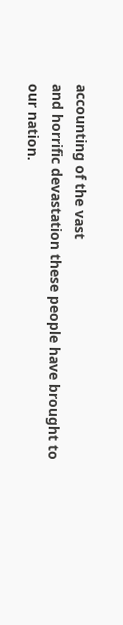accounting of the vast
and horrific devastation these people have brought to
our nation.